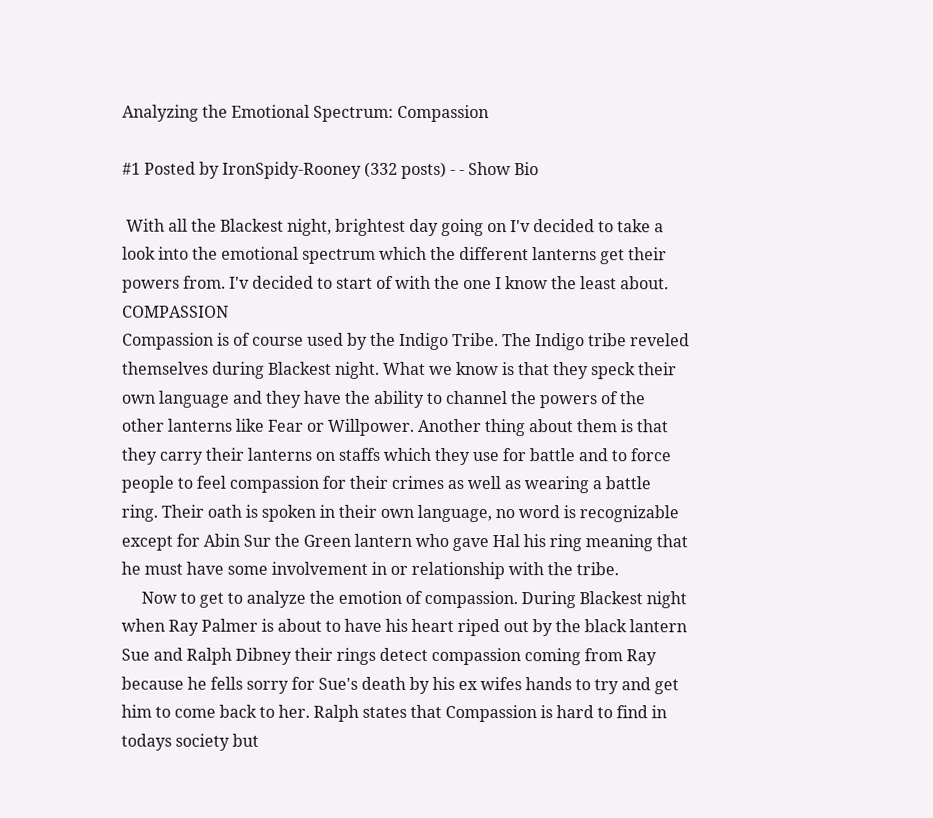Analyzing the Emotional Spectrum: Compassion

#1 Posted by IronSpidy-Rooney (332 posts) - - Show Bio

 With all the Blackest night, brightest day going on I'v decided to take a look into the emotional spectrum which the different lanterns get their powers from. I'v decided to start of with the one I know the least about. COMPASSION
Compassion is of course used by the Indigo Tribe. The Indigo tribe reveled themselves during Blackest night. What we know is that they speck their own language and they have the ability to channel the powers of the other lanterns like Fear or Willpower. Another thing about them is that they carry their lanterns on staffs which they use for battle and to force people to feel compassion for their crimes as well as wearing a battle ring. Their oath is spoken in their own language, no word is recognizable except for Abin Sur the Green lantern who gave Hal his ring meaning that he must have some involvement in or relationship with the tribe.
     Now to get to analyze the emotion of compassion. During Blackest night when Ray Palmer is about to have his heart riped out by the black lantern Sue and Ralph Dibney their rings detect compassion coming from Ray because he fells sorry for Sue's death by his ex wifes hands to try and get him to come back to her. Ralph states that Compassion is hard to find in todays society but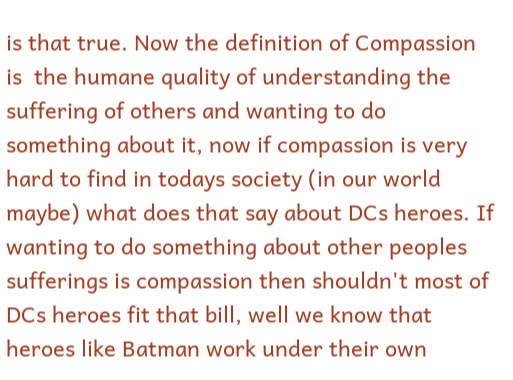is that true. Now the definition of Compassion is  the humane quality of understanding the suffering of others and wanting to do something about it, now if compassion is very hard to find in todays society (in our world maybe) what does that say about DCs heroes. If wanting to do something about other peoples sufferings is compassion then shouldn't most of DCs heroes fit that bill, well we know that heroes like Batman work under their own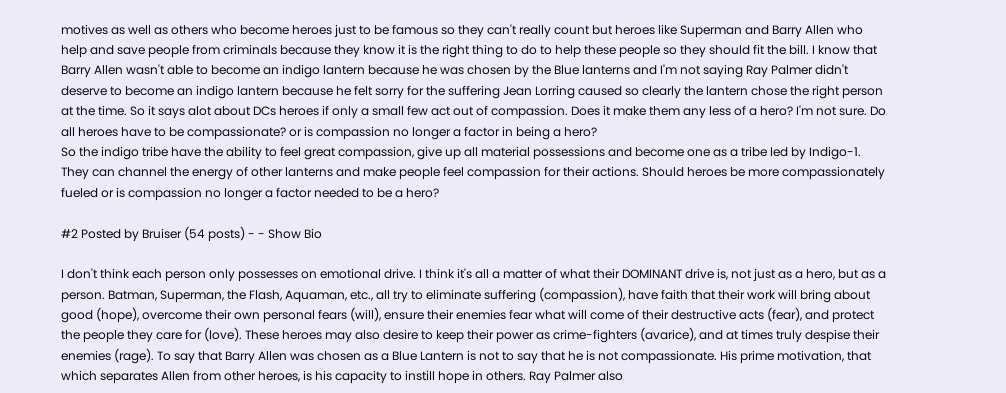motives as well as others who become heroes just to be famous so they can't really count but heroes like Superman and Barry Allen who help and save people from criminals because they know it is the right thing to do to help these people so they should fit the bill. I know that Barry Allen wasn't able to become an indigo lantern because he was chosen by the Blue lanterns and I'm not saying Ray Palmer didn't deserve to become an indigo lantern because he felt sorry for the suffering Jean Lorring caused so clearly the lantern chose the right person at the time. So it says alot about DCs heroes if only a small few act out of compassion. Does it make them any less of a hero? I'm not sure. Do all heroes have to be compassionate? or is compassion no longer a factor in being a hero?
So the indigo tribe have the ability to feel great compassion, give up all material possessions and become one as a tribe led by Indigo-1. They can channel the energy of other lanterns and make people feel compassion for their actions. Should heroes be more compassionately fueled or is compassion no longer a factor needed to be a hero?

#2 Posted by Bruiser (54 posts) - - Show Bio

I don't think each person only possesses on emotional drive. I think it's all a matter of what their DOMINANT drive is, not just as a hero, but as a person. Batman, Superman, the Flash, Aquaman, etc., all try to eliminate suffering (compassion), have faith that their work will bring about good (hope), overcome their own personal fears (will), ensure their enemies fear what will come of their destructive acts (fear), and protect the people they care for (love). These heroes may also desire to keep their power as crime-fighters (avarice), and at times truly despise their enemies (rage). To say that Barry Allen was chosen as a Blue Lantern is not to say that he is not compassionate. His prime motivation, that which separates Allen from other heroes, is his capacity to instill hope in others. Ray Palmer also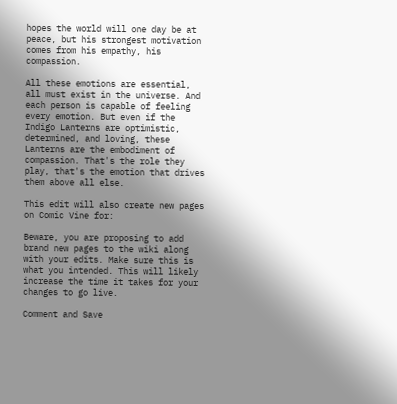hopes the world will one day be at peace, but his strongest motivation comes from his empathy, his compassion.

All these emotions are essential, all must exist in the universe. And each person is capable of feeling every emotion. But even if the Indigo Lanterns are optimistic, determined, and loving, these Lanterns are the embodiment of compassion. That's the role they play, that's the emotion that drives them above all else.

This edit will also create new pages on Comic Vine for:

Beware, you are proposing to add brand new pages to the wiki along with your edits. Make sure this is what you intended. This will likely increase the time it takes for your changes to go live.

Comment and Save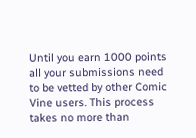Until you earn 1000 points all your submissions need to be vetted by other Comic Vine users. This process takes no more than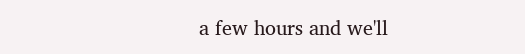a few hours and we'll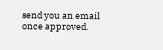send you an email once approved.